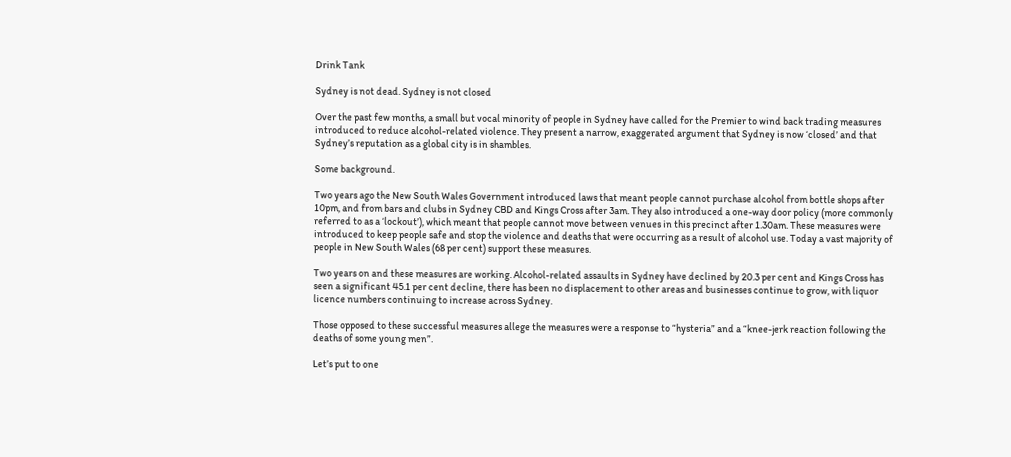Drink Tank

Sydney is not dead. Sydney is not closed

Over the past few months, a small but vocal minority of people in Sydney have called for the Premier to wind back trading measures introduced to reduce alcohol-related violence. They present a narrow, exaggerated argument that Sydney is now ‘closed’ and that Sydney’s reputation as a global city is in shambles.

Some background.

Two years ago the New South Wales Government introduced laws that meant people cannot purchase alcohol from bottle shops after 10pm, and from bars and clubs in Sydney CBD and Kings Cross after 3am. They also introduced a one-way door policy (more commonly referred to as a ‘lockout’), which meant that people cannot move between venues in this precinct after 1.30am. These measures were introduced to keep people safe and stop the violence and deaths that were occurring as a result of alcohol use. Today a vast majority of people in New South Wales (68 per cent) support these measures.

Two years on and these measures are working. Alcohol-related assaults in Sydney have declined by 20.3 per cent and Kings Cross has seen a significant 45.1 per cent decline, there has been no displacement to other areas and businesses continue to grow, with liquor licence numbers continuing to increase across Sydney.

Those opposed to these successful measures allege the measures were a response to “hysteria” and a “knee-jerk reaction following the deaths of some young men”.

Let’s put to one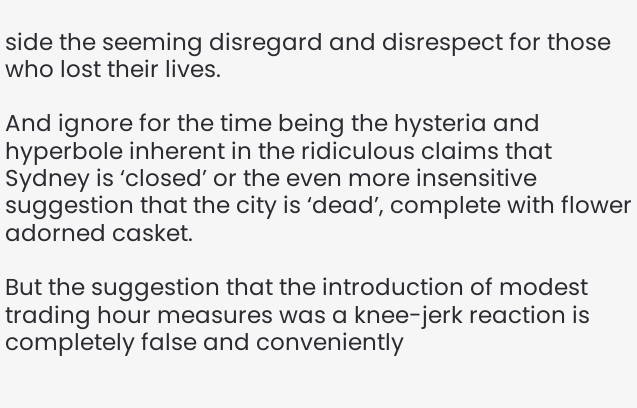side the seeming disregard and disrespect for those who lost their lives.

And ignore for the time being the hysteria and hyperbole inherent in the ridiculous claims that Sydney is ‘closed’ or the even more insensitive suggestion that the city is ‘dead’, complete with flower adorned casket.

But the suggestion that the introduction of modest trading hour measures was a knee-jerk reaction is completely false and conveniently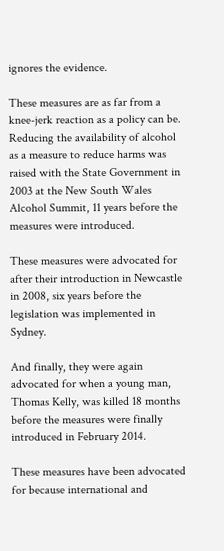ignores the evidence.

These measures are as far from a knee-jerk reaction as a policy can be. Reducing the availability of alcohol as a measure to reduce harms was raised with the State Government in 2003 at the New South Wales Alcohol Summit, 11 years before the measures were introduced.

These measures were advocated for after their introduction in Newcastle in 2008, six years before the legislation was implemented in Sydney.

And finally, they were again advocated for when a young man, Thomas Kelly, was killed 18 months before the measures were finally introduced in February 2014.

These measures have been advocated for because international and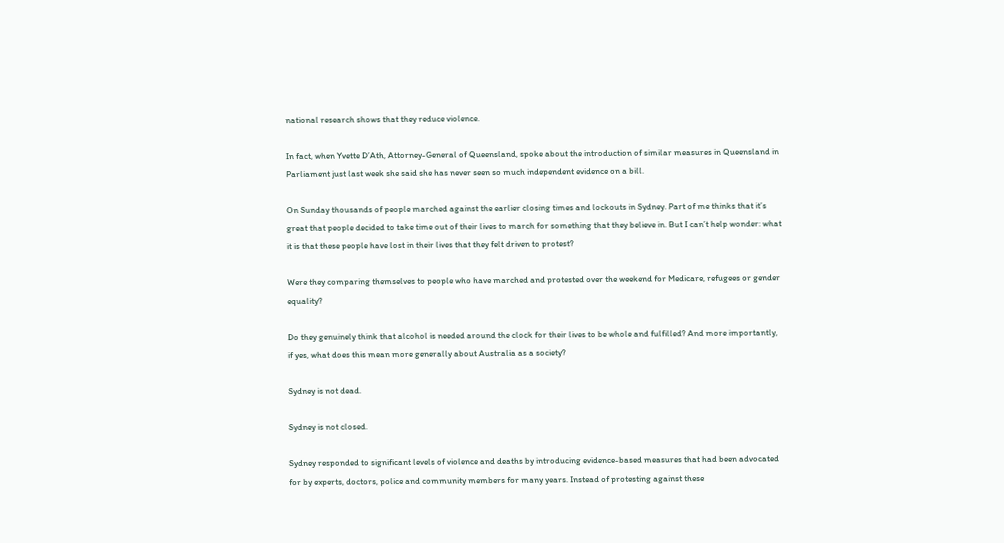national research shows that they reduce violence.

In fact, when Yvette D’Ath, Attorney-General of Queensland, spoke about the introduction of similar measures in Queensland in Parliament just last week she said she has never seen so much independent evidence on a bill.

On Sunday thousands of people marched against the earlier closing times and lockouts in Sydney. Part of me thinks that it’s great that people decided to take time out of their lives to march for something that they believe in. But I can’t help wonder: what it is that these people have lost in their lives that they felt driven to protest?

Were they comparing themselves to people who have marched and protested over the weekend for Medicare, refugees or gender equality?

Do they genuinely think that alcohol is needed around the clock for their lives to be whole and fulfilled? And more importantly, if yes, what does this mean more generally about Australia as a society?

Sydney is not dead.

Sydney is not closed.

Sydney responded to significant levels of violence and deaths by introducing evidence-based measures that had been advocated for by experts, doctors, police and community members for many years. Instead of protesting against these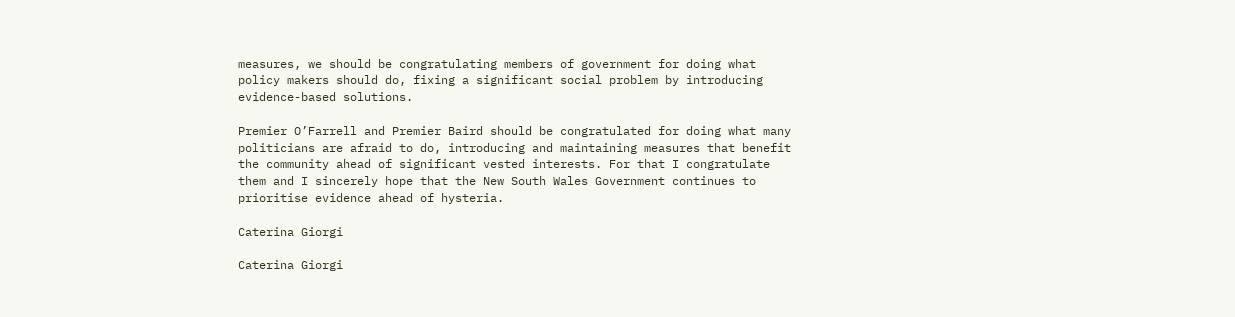measures, we should be congratulating members of government for doing what policy makers should do, fixing a significant social problem by introducing evidence-based solutions.

Premier O’Farrell and Premier Baird should be congratulated for doing what many politicians are afraid to do, introducing and maintaining measures that benefit the community ahead of significant vested interests. For that I congratulate them and I sincerely hope that the New South Wales Government continues to prioritise evidence ahead of hysteria.

Caterina Giorgi

Caterina Giorgi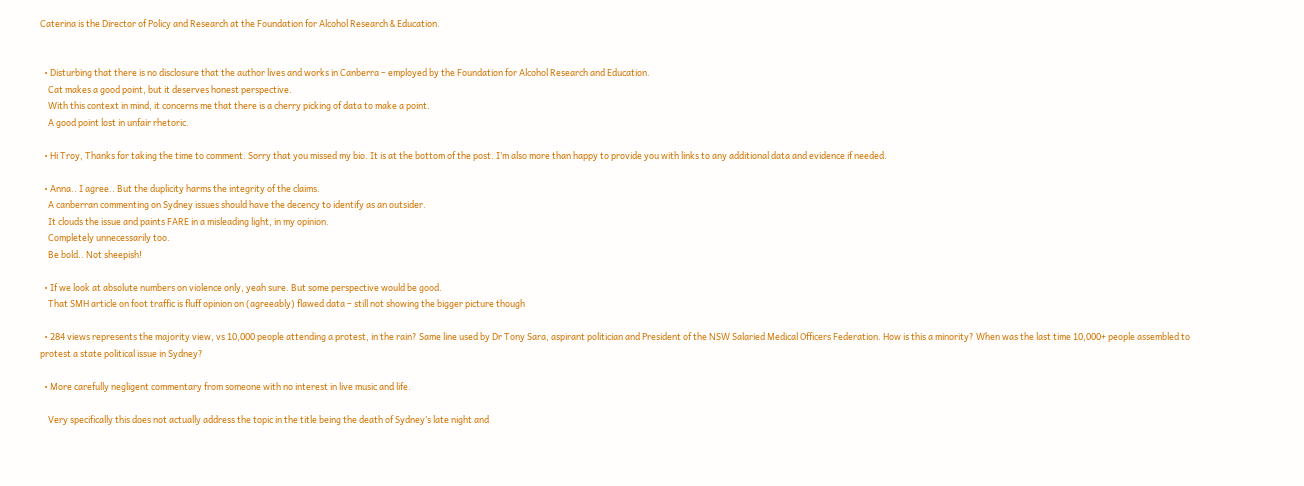Caterina is the Director of Policy and Research at the Foundation for Alcohol Research & Education.


  • Disturbing that there is no disclosure that the author lives and works in Canberra – employed by the Foundation for Alcohol Research and Education.
    Cat makes a good point, but it deserves honest perspective.
    With this context in mind, it concerns me that there is a cherry picking of data to make a point.
    A good point lost in unfair rhetoric.

  • Hi Troy, Thanks for taking the time to comment. Sorry that you missed my bio. It is at the bottom of the post. I’m also more than happy to provide you with links to any additional data and evidence if needed.

  • Anna.. I agree.. But the duplicity harms the integrity of the claims.
    A canberran commenting on Sydney issues should have the decency to identify as an outsider.
    It clouds the issue and paints FARE in a misleading light, in my opinion.
    Completely unnecessarily too.
    Be bold.. Not sheepish!

  • If we look at absolute numbers on violence only, yeah sure. But some perspective would be good.
    That SMH article on foot traffic is fluff opinion on (agreeably) flawed data – still not showing the bigger picture though

  • 284 views represents the majority view, vs 10,000 people attending a protest, in the rain? Same line used by Dr Tony Sara, aspirant politician and President of the NSW Salaried Medical Officers Federation. How is this a minority? When was the last time 10,000+ people assembled to protest a state political issue in Sydney?

  • More carefully negligent commentary from someone with no interest in live music and life.

    Very specifically this does not actually address the topic in the title being the death of Sydney’s late night and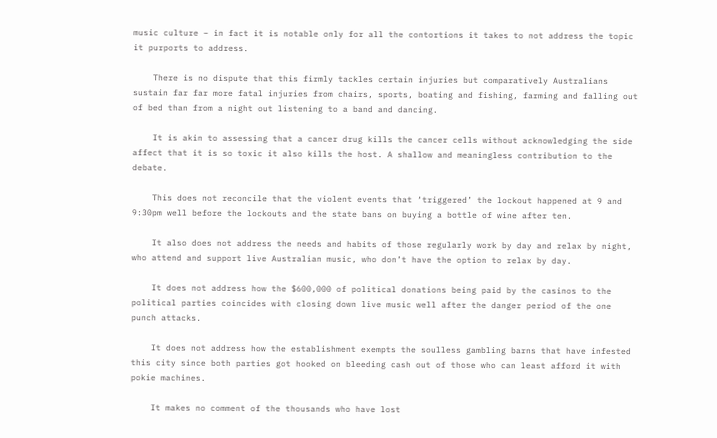music culture – in fact it is notable only for all the contortions it takes to not address the topic it purports to address.

    There is no dispute that this firmly tackles certain injuries but comparatively Australians sustain far far more fatal injuries from chairs, sports, boating and fishing, farming and falling out of bed than from a night out listening to a band and dancing.

    It is akin to assessing that a cancer drug kills the cancer cells without acknowledging the side affect that it is so toxic it also kills the host. A shallow and meaningless contribution to the debate.

    This does not reconcile that the violent events that ‘triggered’ the lockout happened at 9 and 9:30pm well before the lockouts and the state bans on buying a bottle of wine after ten.

    It also does not address the needs and habits of those regularly work by day and relax by night, who attend and support live Australian music, who don’t have the option to relax by day.

    It does not address how the $600,000 of political donations being paid by the casinos to the political parties coincides with closing down live music well after the danger period of the one punch attacks.

    It does not address how the establishment exempts the soulless gambling barns that have infested this city since both parties got hooked on bleeding cash out of those who can least afford it with pokie machines.

    It makes no comment of the thousands who have lost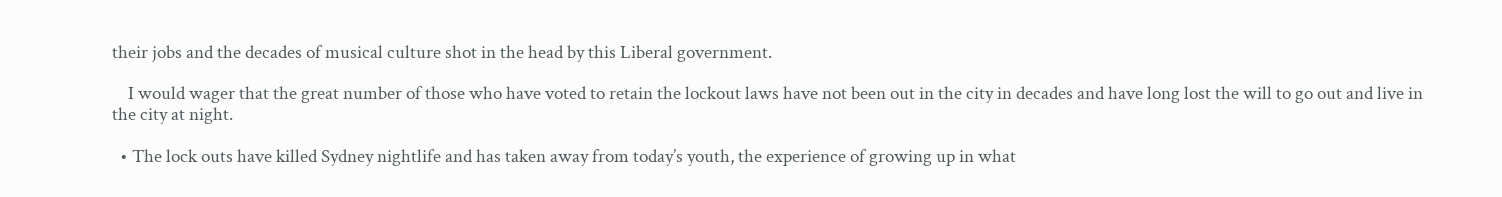their jobs and the decades of musical culture shot in the head by this Liberal government.

    I would wager that the great number of those who have voted to retain the lockout laws have not been out in the city in decades and have long lost the will to go out and live in the city at night.

  • The lock outs have killed Sydney nightlife and has taken away from today’s youth, the experience of growing up in what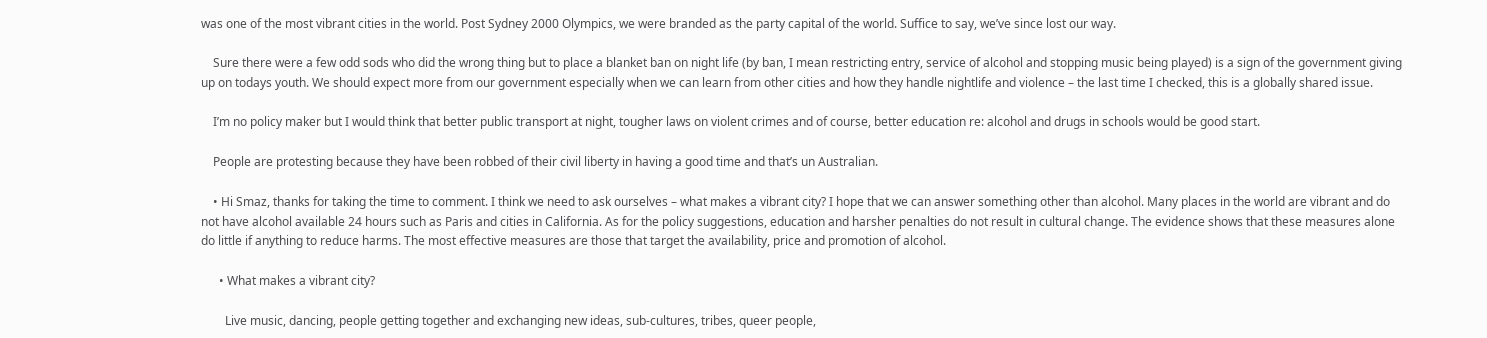was one of the most vibrant cities in the world. Post Sydney 2000 Olympics, we were branded as the party capital of the world. Suffice to say, we’ve since lost our way.

    Sure there were a few odd sods who did the wrong thing but to place a blanket ban on night life (by ban, I mean restricting entry, service of alcohol and stopping music being played) is a sign of the government giving up on todays youth. We should expect more from our government especially when we can learn from other cities and how they handle nightlife and violence – the last time I checked, this is a globally shared issue.

    I’m no policy maker but I would think that better public transport at night, tougher laws on violent crimes and of course, better education re: alcohol and drugs in schools would be good start.

    People are protesting because they have been robbed of their civil liberty in having a good time and that’s un Australian.

    • Hi Smaz, thanks for taking the time to comment. I think we need to ask ourselves – what makes a vibrant city? I hope that we can answer something other than alcohol. Many places in the world are vibrant and do not have alcohol available 24 hours such as Paris and cities in California. As for the policy suggestions, education and harsher penalties do not result in cultural change. The evidence shows that these measures alone do little if anything to reduce harms. The most effective measures are those that target the availability, price and promotion of alcohol.

      • What makes a vibrant city?

        Live music, dancing, people getting together and exchanging new ideas, sub-cultures, tribes, queer people,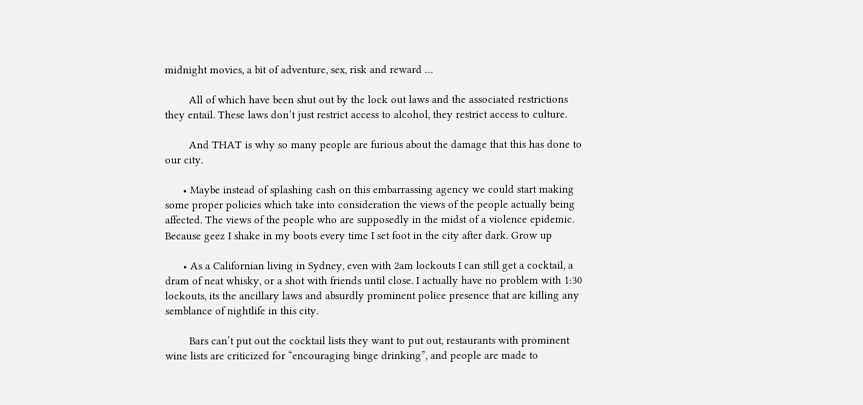midnight movies, a bit of adventure, sex, risk and reward …

        All of which have been shut out by the lock out laws and the associated restrictions they entail. These laws don’t just restrict access to alcohol, they restrict access to culture.

        And THAT is why so many people are furious about the damage that this has done to our city.

      • Maybe instead of splashing cash on this embarrassing agency we could start making some proper policies which take into consideration the views of the people actually being affected. The views of the people who are supposedly in the midst of a violence epidemic. Because geez I shake in my boots every time I set foot in the city after dark. Grow up

      • As a Californian living in Sydney, even with 2am lockouts I can still get a cocktail, a dram of neat whisky, or a shot with friends until close. I actually have no problem with 1:30 lockouts, its the ancillary laws and absurdly prominent police presence that are killing any semblance of nightlife in this city.

        Bars can’t put out the cocktail lists they want to put out, restaurants with prominent wine lists are criticized for “encouraging binge drinking”, and people are made to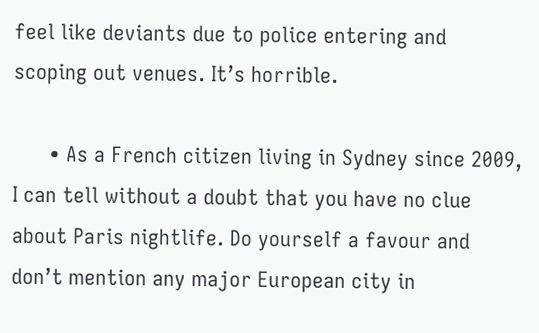feel like deviants due to police entering and scoping out venues. It’s horrible.

      • As a French citizen living in Sydney since 2009, I can tell without a doubt that you have no clue about Paris nightlife. Do yourself a favour and don’t mention any major European city in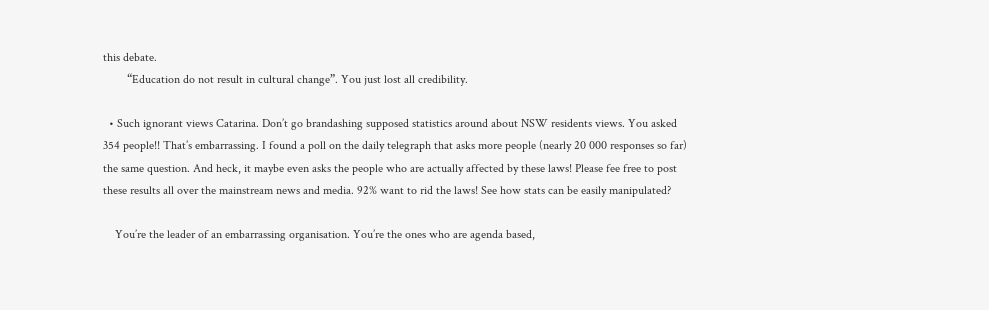this debate.
        “Education do not result in cultural change”. You just lost all credibility.

  • Such ignorant views Catarina. Don’t go brandashing supposed statistics around about NSW residents views. You asked 354 people!! That’s embarrassing. I found a poll on the daily telegraph that asks more people (nearly 20 000 responses so far) the same question. And heck, it maybe even asks the people who are actually affected by these laws! Please fee free to post these results all over the mainstream news and media. 92% want to rid the laws! See how stats can be easily manipulated?

    You’re the leader of an embarrassing organisation. You’re the ones who are agenda based,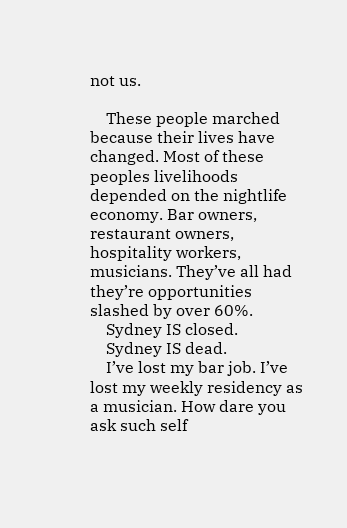not us.

    These people marched because their lives have changed. Most of these peoples livelihoods depended on the nightlife economy. Bar owners, restaurant owners, hospitality workers, musicians. They’ve all had they’re opportunities slashed by over 60%.
    Sydney IS closed.
    Sydney IS dead.
    I’ve lost my bar job. I’ve lost my weekly residency as a musician. How dare you ask such self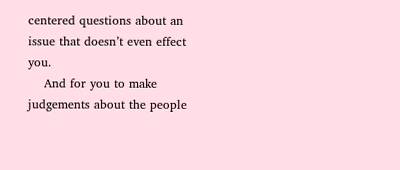centered questions about an issue that doesn’t even effect you.
    And for you to make judgements about the people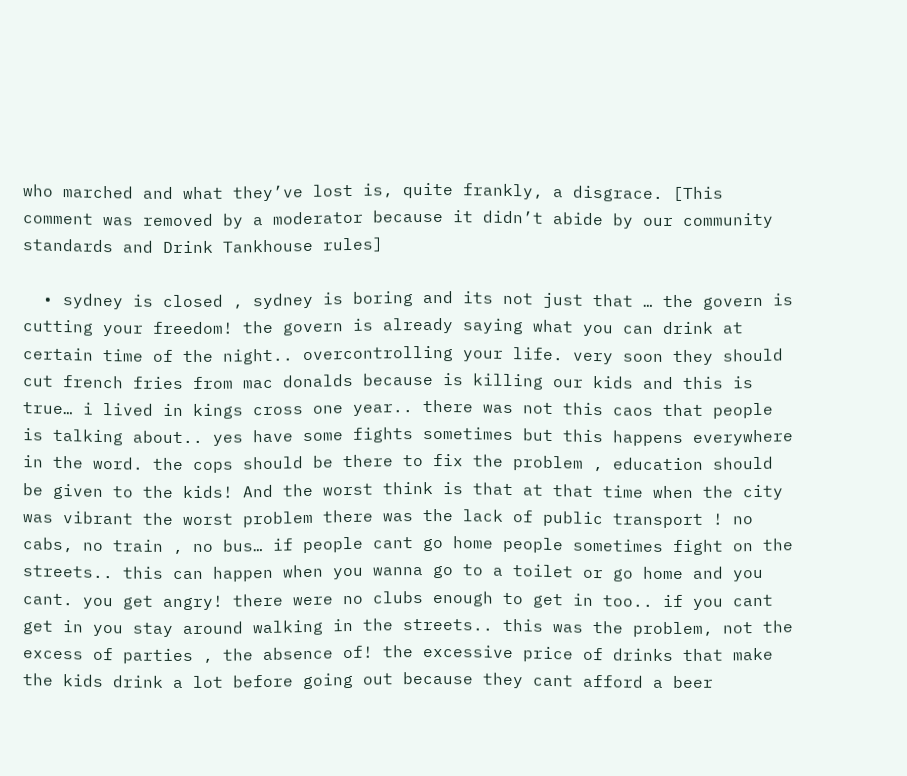who marched and what they’ve lost is, quite frankly, a disgrace. [This comment was removed by a moderator because it didn’t abide by our community standards and Drink Tankhouse rules]

  • sydney is closed , sydney is boring and its not just that … the govern is cutting your freedom! the govern is already saying what you can drink at certain time of the night.. overcontrolling your life. very soon they should cut french fries from mac donalds because is killing our kids and this is true… i lived in kings cross one year.. there was not this caos that people is talking about.. yes have some fights sometimes but this happens everywhere in the word. the cops should be there to fix the problem , education should be given to the kids! And the worst think is that at that time when the city was vibrant the worst problem there was the lack of public transport ! no cabs, no train , no bus… if people cant go home people sometimes fight on the streets.. this can happen when you wanna go to a toilet or go home and you cant. you get angry! there were no clubs enough to get in too.. if you cant get in you stay around walking in the streets.. this was the problem, not the excess of parties , the absence of! the excessive price of drinks that make the kids drink a lot before going out because they cant afford a beer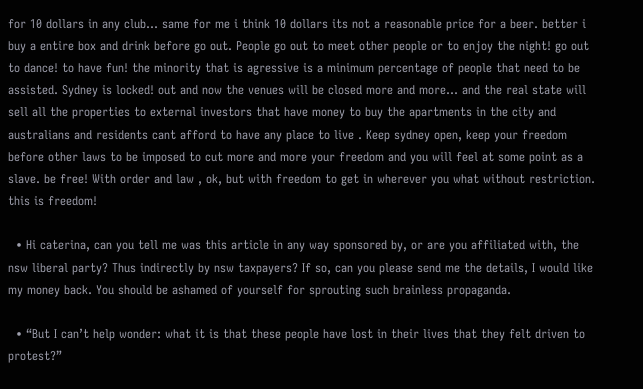for 10 dollars in any club… same for me i think 10 dollars its not a reasonable price for a beer. better i buy a entire box and drink before go out. People go out to meet other people or to enjoy the night! go out to dance! to have fun! the minority that is agressive is a minimum percentage of people that need to be assisted. Sydney is locked! out and now the venues will be closed more and more… and the real state will sell all the properties to external investors that have money to buy the apartments in the city and australians and residents cant afford to have any place to live . Keep sydney open, keep your freedom before other laws to be imposed to cut more and more your freedom and you will feel at some point as a slave. be free! With order and law , ok, but with freedom to get in wherever you what without restriction. this is freedom!

  • Hi caterina, can you tell me was this article in any way sponsored by, or are you affiliated with, the nsw liberal party? Thus indirectly by nsw taxpayers? If so, can you please send me the details, I would like my money back. You should be ashamed of yourself for sprouting such brainless propaganda.

  • “But I can’t help wonder: what it is that these people have lost in their lives that they felt driven to protest?”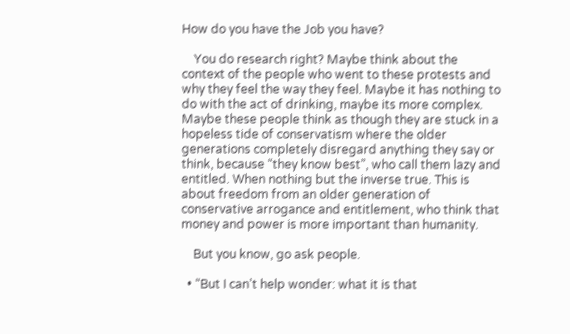How do you have the Job you have?

    You do research right? Maybe think about the context of the people who went to these protests and why they feel the way they feel. Maybe it has nothing to do with the act of drinking, maybe its more complex. Maybe these people think as though they are stuck in a hopeless tide of conservatism where the older generations completely disregard anything they say or think, because “they know best”, who call them lazy and entitled. When nothing but the inverse true. This is about freedom from an older generation of conservative arrogance and entitlement, who think that money and power is more important than humanity.

    But you know, go ask people.

  • “But I can’t help wonder: what it is that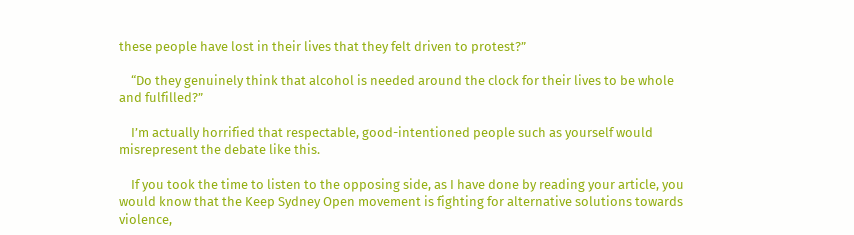these people have lost in their lives that they felt driven to protest?”

    “Do they genuinely think that alcohol is needed around the clock for their lives to be whole and fulfilled?”

    I’m actually horrified that respectable, good-intentioned people such as yourself would misrepresent the debate like this.

    If you took the time to listen to the opposing side, as I have done by reading your article, you would know that the Keep Sydney Open movement is fighting for alternative solutions towards violence,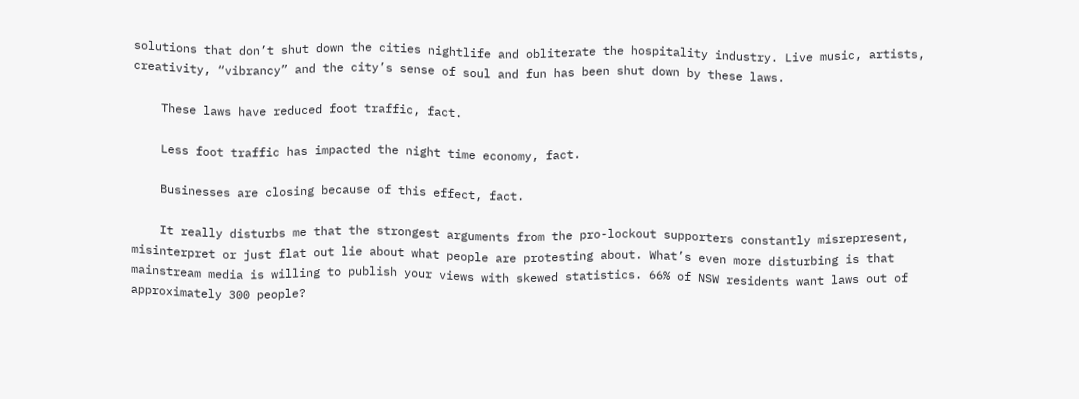solutions that don’t shut down the cities nightlife and obliterate the hospitality industry. Live music, artists, creativity, “vibrancy” and the city’s sense of soul and fun has been shut down by these laws.

    These laws have reduced foot traffic, fact.

    Less foot traffic has impacted the night time economy, fact.

    Businesses are closing because of this effect, fact.

    It really disturbs me that the strongest arguments from the pro-lockout supporters constantly misrepresent, misinterpret or just flat out lie about what people are protesting about. What’s even more disturbing is that mainstream media is willing to publish your views with skewed statistics. 66% of NSW residents want laws out of approximately 300 people?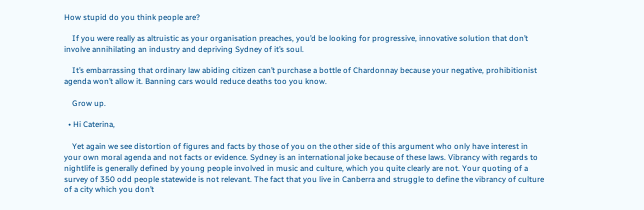How stupid do you think people are?

    If you were really as altruistic as your organisation preaches, you’d be looking for progressive, innovative solution that don’t involve annihilating an industry and depriving Sydney of it’s soul.

    It’s embarrassing that ordinary law abiding citizen can’t purchase a bottle of Chardonnay because your negative, prohibitionist agenda won’t allow it. Banning cars would reduce deaths too you know.

    Grow up.

  • Hi Caterina,

    Yet again we see distortion of figures and facts by those of you on the other side of this argument who only have interest in your own moral agenda and not facts or evidence. Sydney is an international joke because of these laws. Vibrancy with regards to nightlife is generally defined by young people involved in music and culture, which you quite clearly are not. Your quoting of a survey of 350 odd people statewide is not relevant. The fact that you live in Canberra and struggle to define the vibrancy of culture of a city which you don’t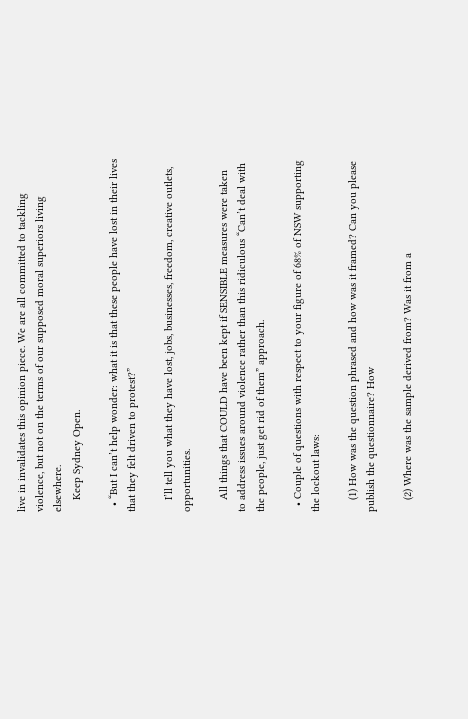live in invalidates this opinion piece. We are all committed to tackling violence, but not on the terms of our supposed moral superiors living elsewhere.
    Keep Sydney Open.

  • “But I can’t help wonder: what it is that these people have lost in their lives that they felt driven to protest?”

    I’ll tell you what they have lost, jobs, businesses, freedom, creative outlets, opportunities.

    All things that COULD have been kept if SENSIBLE measures were taken to address issues around violence rather than this ridiculous “Can’t deal with the people, just get rid of them” approach.

  • Couple of questions with respect to your figure of 68% of NSW supporting the lockout laws:

    (1) How was the question phrased and how was it framed? Can you please publish the questionnaire? How

    (2) Where was the sample derived from? Was it from a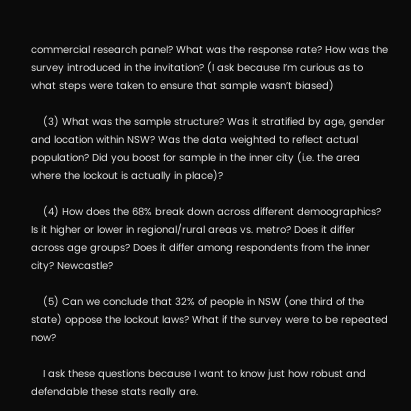commercial research panel? What was the response rate? How was the survey introduced in the invitation? (I ask because I’m curious as to what steps were taken to ensure that sample wasn’t biased)

    (3) What was the sample structure? Was it stratified by age, gender and location within NSW? Was the data weighted to reflect actual population? Did you boost for sample in the inner city (i.e. the area where the lockout is actually in place)?

    (4) How does the 68% break down across different demoographics? Is it higher or lower in regional/rural areas vs. metro? Does it differ across age groups? Does it differ among respondents from the inner city? Newcastle?

    (5) Can we conclude that 32% of people in NSW (one third of the state) oppose the lockout laws? What if the survey were to be repeated now?

    I ask these questions because I want to know just how robust and defendable these stats really are.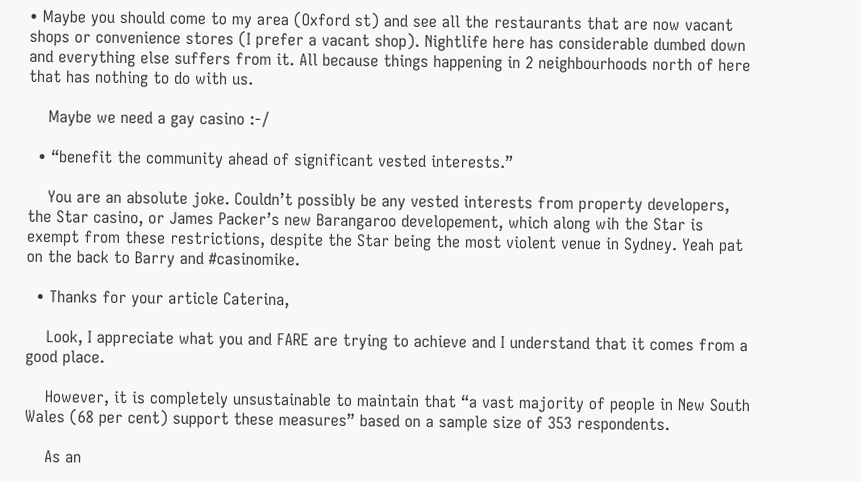• Maybe you should come to my area (Oxford st) and see all the restaurants that are now vacant shops or convenience stores (I prefer a vacant shop). Nightlife here has considerable dumbed down and everything else suffers from it. All because things happening in 2 neighbourhoods north of here that has nothing to do with us.

    Maybe we need a gay casino :-/

  • “benefit the community ahead of significant vested interests.”

    You are an absolute joke. Couldn’t possibly be any vested interests from property developers, the Star casino, or James Packer’s new Barangaroo developement, which along wih the Star is exempt from these restrictions, despite the Star being the most violent venue in Sydney. Yeah pat on the back to Barry and #casinomike.

  • Thanks for your article Caterina,

    Look, I appreciate what you and FARE are trying to achieve and I understand that it comes from a good place.

    However, it is completely unsustainable to maintain that “a vast majority of people in New South Wales (68 per cent) support these measures” based on a sample size of 353 respondents.

    As an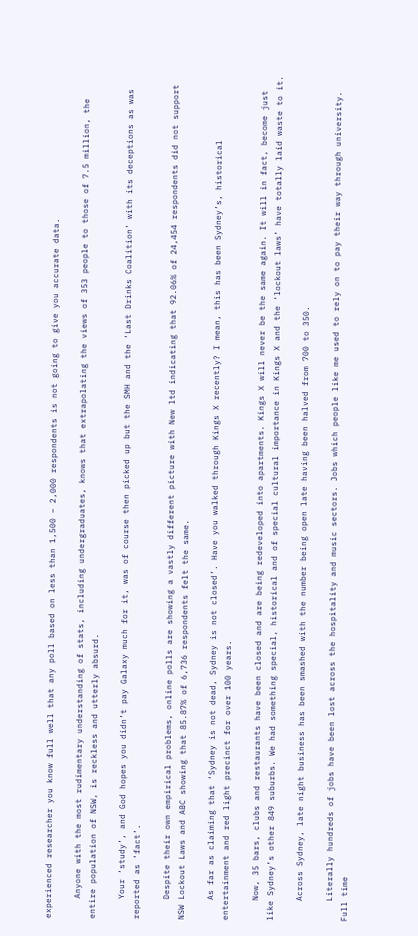experienced researcher you know full well that any poll based on less than 1,500 – 2,000 respondents is not going to give you accurate data.

    Anyone with the most rudimentary understanding of stats, including undergraduates, knows that extrapolating the views of 353 people to those of 7.5 million, the entire population of NSW, is reckless and utterly absurd.

    Your ‘study’, and God hopes you didn’t pay Galaxy much for it, was of course then picked up but the SMH and the ‘Last Drinks Coalition’ with its deceptions as was reported as ‘fact’.

    Despite their own empirical problems, online polls are showing a vastly different picture with New ltd indicating that 92.06% of 24,454 respondents did not support NSW Lockout Laws and ABC showing that 85.87% of 6,736 respondents felt the same.

    As far as claiming that ‘Sydney is not dead, Sydney is not closed’. Have you walked through Kings X recently? I mean, this has been Sydney’s, historical entertainment and red light precinct for over 100 years.

    Now, 35 bars, clubs and restaurants have been closed and are being redeveloped into apartments. Kings X will never be the same again. It will in fact, become just like Sydney’s other 849 suburbs. We had something special, historical and of special cultural importance in Kings X and the ‘lockout laws’ have totally laid waste to it.

    Across Sydney, late night business has been smashed with the number being open late having been halved from 700 to 350.

    Literally hundreds of jobs have been lost across the hospitality and music sectors. Jobs which people like me used to rely on to pay their way through university. Full time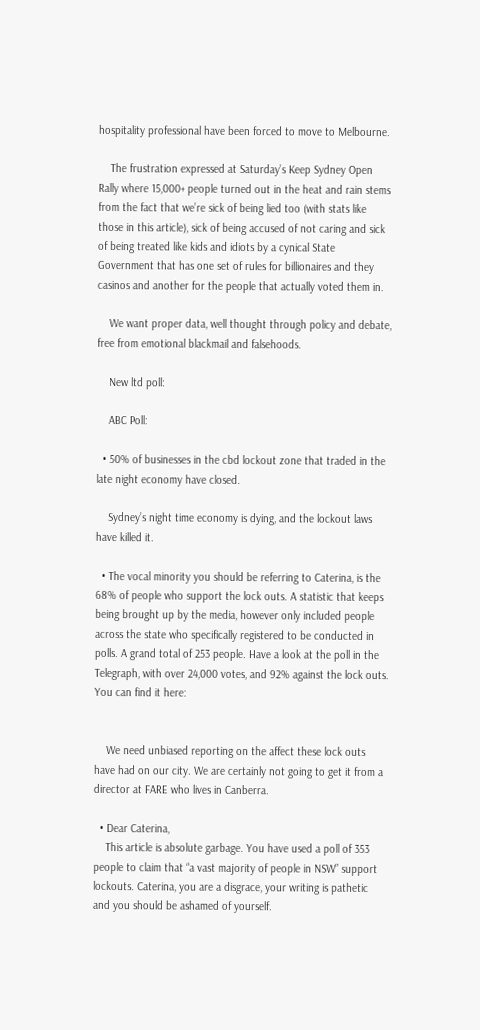hospitality professional have been forced to move to Melbourne.

    The frustration expressed at Saturday’s Keep Sydney Open Rally where 15,000+ people turned out in the heat and rain stems from the fact that we’re sick of being lied too (with stats like those in this article), sick of being accused of not caring and sick of being treated like kids and idiots by a cynical State Government that has one set of rules for billionaires and they casinos and another for the people that actually voted them in.

    We want proper data, well thought through policy and debate, free from emotional blackmail and falsehoods.

    New ltd poll:

    ABC Poll:

  • 50% of businesses in the cbd lockout zone that traded in the late night economy have closed.

    Sydney’s night time economy is dying, and the lockout laws have killed it.

  • The vocal minority you should be referring to Caterina, is the 68% of people who support the lock outs. A statistic that keeps being brought up by the media, however only included people across the state who specifically registered to be conducted in polls. A grand total of 253 people. Have a look at the poll in the Telegraph, with over 24,000 votes, and 92% against the lock outs. You can find it here:


    We need unbiased reporting on the affect these lock outs have had on our city. We are certainly not going to get it from a director at FARE who lives in Canberra.

  • Dear Caterina,
    This article is absolute garbage. You have used a poll of 353 people to claim that “a vast majority of people in NSW” support lockouts. Caterina, you are a disgrace, your writing is pathetic and you should be ashamed of yourself.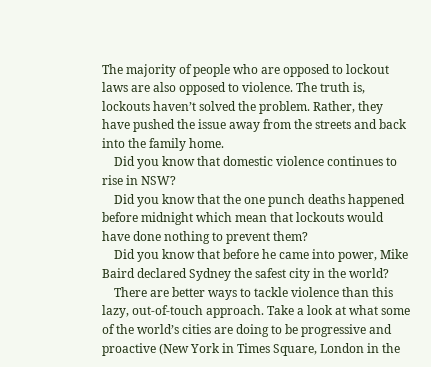The majority of people who are opposed to lockout laws are also opposed to violence. The truth is, lockouts haven’t solved the problem. Rather, they have pushed the issue away from the streets and back into the family home.
    Did you know that domestic violence continues to rise in NSW?
    Did you know that the one punch deaths happened before midnight which mean that lockouts would have done nothing to prevent them?
    Did you know that before he came into power, Mike Baird declared Sydney the safest city in the world?
    There are better ways to tackle violence than this lazy, out-of-touch approach. Take a look at what some of the world’s cities are doing to be progressive and proactive (New York in Times Square, London in the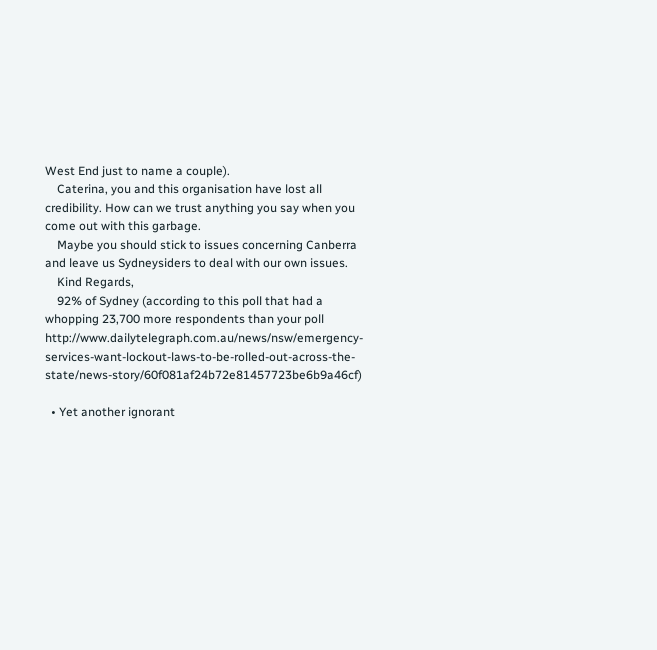West End just to name a couple).
    Caterina, you and this organisation have lost all credibility. How can we trust anything you say when you come out with this garbage.
    Maybe you should stick to issues concerning Canberra and leave us Sydneysiders to deal with our own issues.
    Kind Regards,
    92% of Sydney (according to this poll that had a whopping 23,700 more respondents than your poll http://www.dailytelegraph.com.au/news/nsw/emergency-services-want-lockout-laws-to-be-rolled-out-across-the-state/news-story/60f081af24b72e81457723be6b9a46cf)

  • Yet another ignorant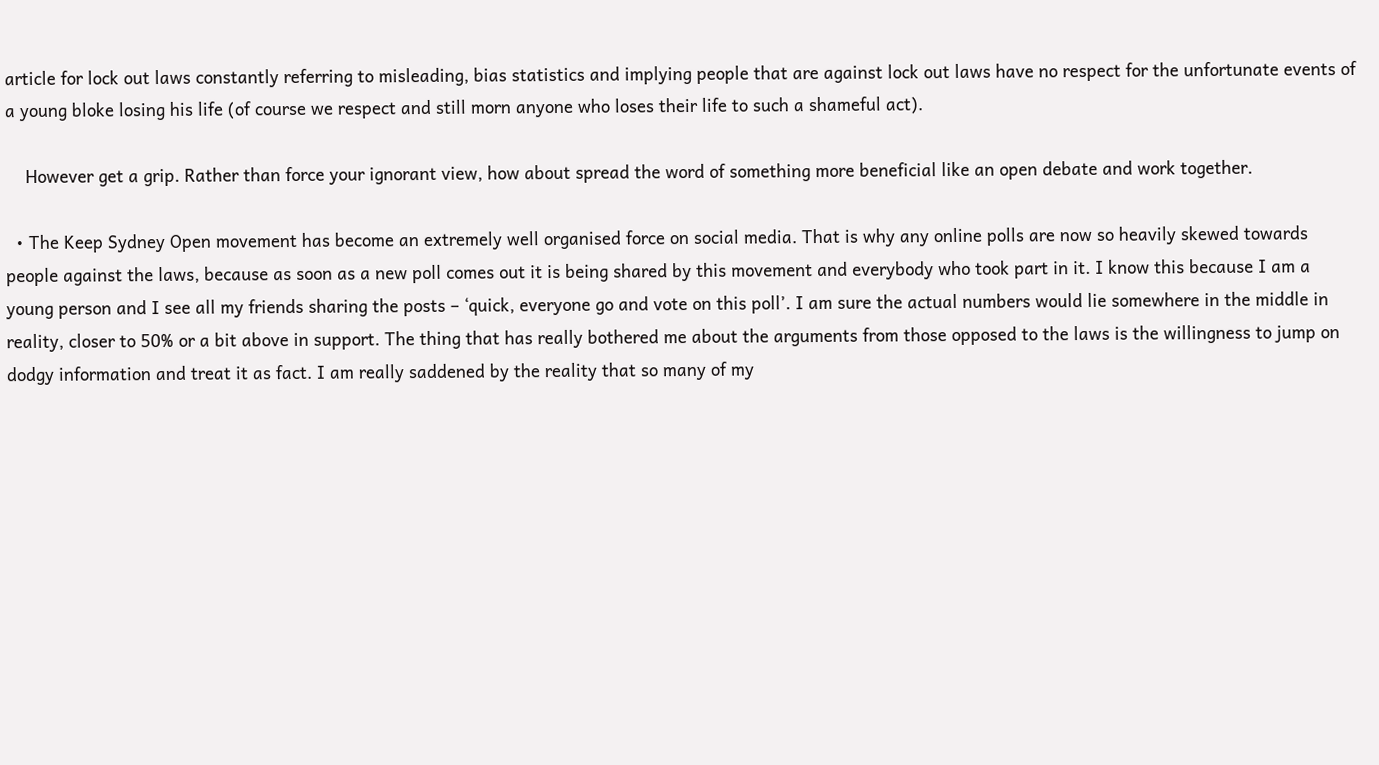article for lock out laws constantly referring to misleading, bias statistics and implying people that are against lock out laws have no respect for the unfortunate events of a young bloke losing his life (of course we respect and still morn anyone who loses their life to such a shameful act).

    However get a grip. Rather than force your ignorant view, how about spread the word of something more beneficial like an open debate and work together.

  • The Keep Sydney Open movement has become an extremely well organised force on social media. That is why any online polls are now so heavily skewed towards people against the laws, because as soon as a new poll comes out it is being shared by this movement and everybody who took part in it. I know this because I am a young person and I see all my friends sharing the posts – ‘quick, everyone go and vote on this poll’. I am sure the actual numbers would lie somewhere in the middle in reality, closer to 50% or a bit above in support. The thing that has really bothered me about the arguments from those opposed to the laws is the willingness to jump on dodgy information and treat it as fact. I am really saddened by the reality that so many of my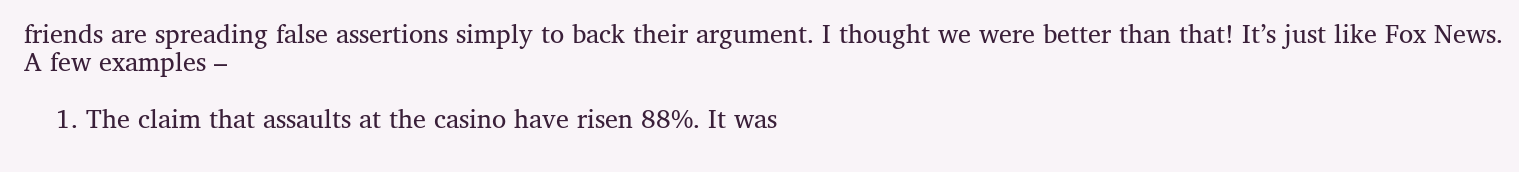friends are spreading false assertions simply to back their argument. I thought we were better than that! It’s just like Fox News. A few examples –

    1. The claim that assaults at the casino have risen 88%. It was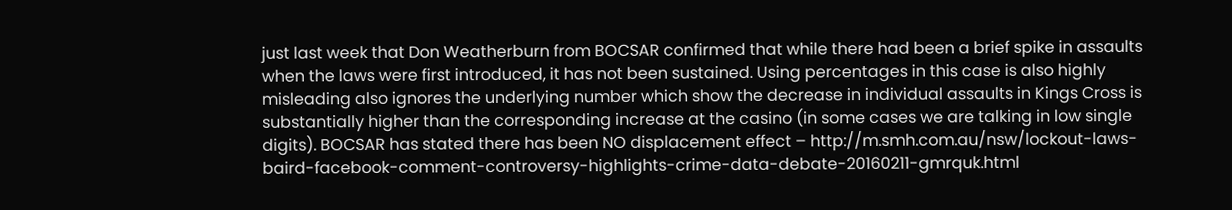just last week that Don Weatherburn from BOCSAR confirmed that while there had been a brief spike in assaults when the laws were first introduced, it has not been sustained. Using percentages in this case is also highly misleading also ignores the underlying number which show the decrease in individual assaults in Kings Cross is substantially higher than the corresponding increase at the casino (in some cases we are talking in low single digits). BOCSAR has stated there has been NO displacement effect – http://m.smh.com.au/nsw/lockout-laws-baird-facebook-comment-controversy-highlights-crime-data-debate-20160211-gmrquk.html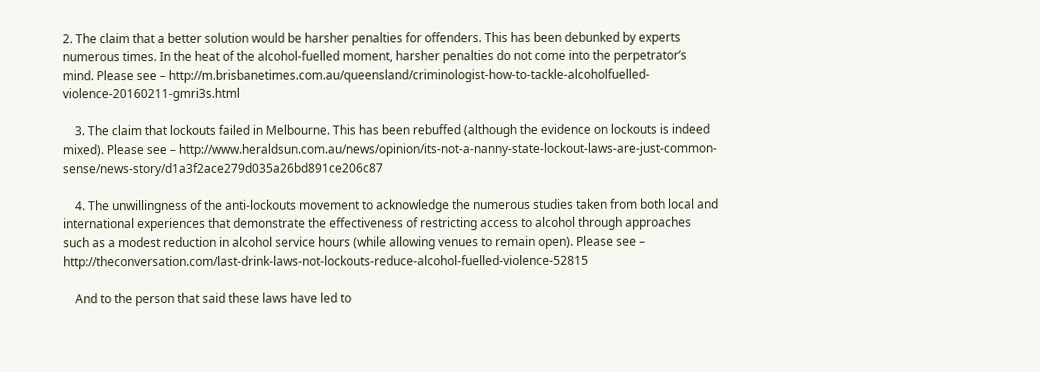2. The claim that a better solution would be harsher penalties for offenders. This has been debunked by experts numerous times. In the heat of the alcohol-fuelled moment, harsher penalties do not come into the perpetrator’s mind. Please see – http://m.brisbanetimes.com.au/queensland/criminologist-how-to-tackle-alcoholfuelled-violence-20160211-gmri3s.html

    3. The claim that lockouts failed in Melbourne. This has been rebuffed (although the evidence on lockouts is indeed mixed). Please see – http://www.heraldsun.com.au/news/opinion/its-not-a-nanny-state-lockout-laws-are-just-common-sense/news-story/d1a3f2ace279d035a26bd891ce206c87

    4. The unwillingness of the anti-lockouts movement to acknowledge the numerous studies taken from both local and international experiences that demonstrate the effectiveness of restricting access to alcohol through approaches such as a modest reduction in alcohol service hours (while allowing venues to remain open). Please see – http://theconversation.com/last-drink-laws-not-lockouts-reduce-alcohol-fuelled-violence-52815

    And to the person that said these laws have led to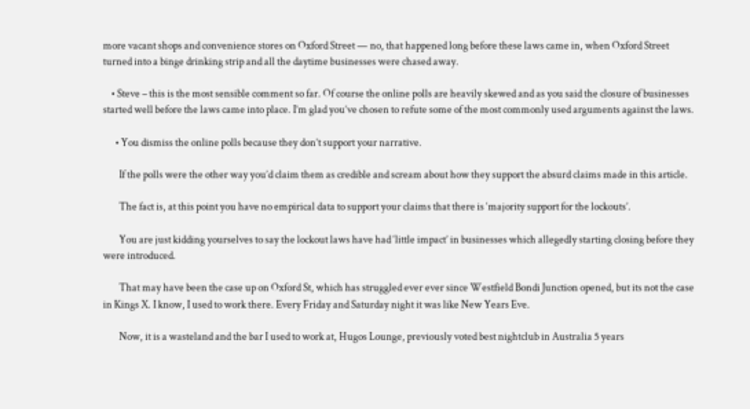more vacant shops and convenience stores on Oxford Street — no, that happened long before these laws came in, when Oxford Street turned into a binge drinking strip and all the daytime businesses were chased away.

    • Steve – this is the most sensible comment so far. Of course the online polls are heavily skewed and as you said the closure of businesses started well before the laws came into place. I’m glad you’ve chosen to refute some of the most commonly used arguments against the laws.

      • You dismiss the online polls because they don’t support your narrative.

        If the polls were the other way you’d claim them as credible and scream about how they support the absurd claims made in this article.

        The fact is, at this point you have no empirical data to support your claims that there is ‘majority support for the lockouts’.

        You are just kidding yourselves to say the lockout laws have had ‘little impact’ in businesses which allegedly starting closing before they were introduced.

        That may have been the case up on Oxford St, which has struggled ever ever since Westfield Bondi Junction opened, but its not the case in Kings X. I know, I used to work there. Every Friday and Saturday night it was like New Years Eve.

        Now, it is a wasteland and the bar I used to work at, Hugos Lounge, previously voted best nightclub in Australia 5 years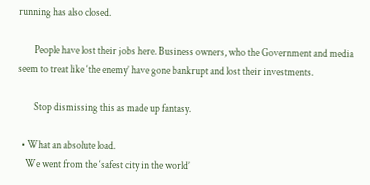running has also closed.

        People have lost their jobs here. Business owners, who the Government and media seem to treat like ‘the enemy’ have gone bankrupt and lost their investments.

        Stop dismissing this as made up fantasy.

  • What an absolute load.
    We went from the ‘safest city in the world’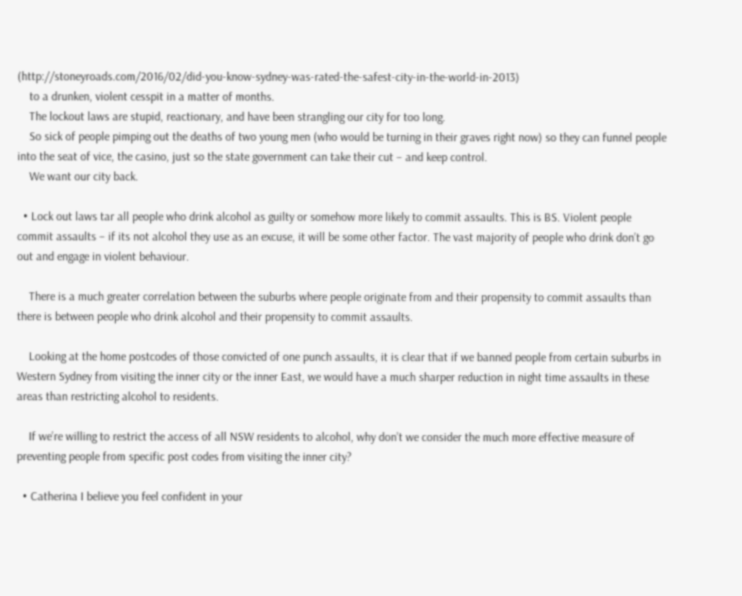(http://stoneyroads.com/2016/02/did-you-know-sydney-was-rated-the-safest-city-in-the-world-in-2013)
    to a drunken, violent cesspit in a matter of months.
    The lockout laws are stupid, reactionary, and have been strangling our city for too long.
    So sick of people pimping out the deaths of two young men (who would be turning in their graves right now) so they can funnel people into the seat of vice, the casino, just so the state government can take their cut – and keep control.
    We want our city back.

  • Lock out laws tar all people who drink alcohol as guilty or somehow more likely to commit assaults. This is BS. Violent people commit assaults – if its not alcohol they use as an excuse, it will be some other factor. The vast majority of people who drink don’t go out and engage in violent behaviour.

    There is a much greater correlation between the suburbs where people originate from and their propensity to commit assaults than there is between people who drink alcohol and their propensity to commit assaults.

    Looking at the home postcodes of those convicted of one punch assaults, it is clear that if we banned people from certain suburbs in Western Sydney from visiting the inner city or the inner East, we would have a much sharper reduction in night time assaults in these areas than restricting alcohol to residents.

    If we’re willing to restrict the access of all NSW residents to alcohol, why don’t we consider the much more effective measure of preventing people from specific post codes from visiting the inner city?

  • Catherina I believe you feel confident in your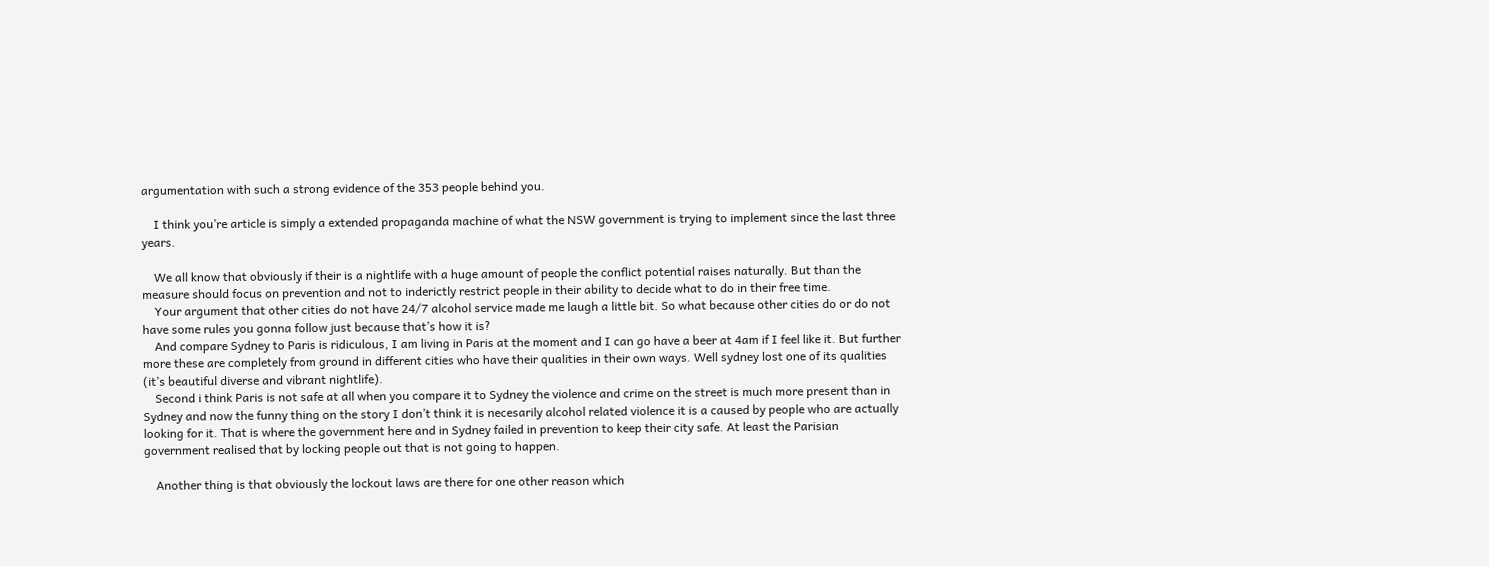argumentation with such a strong evidence of the 353 people behind you.

    I think you’re article is simply a extended propaganda machine of what the NSW government is trying to implement since the last three years.

    We all know that obviously if their is a nightlife with a huge amount of people the conflict potential raises naturally. But than the measure should focus on prevention and not to inderictly restrict people in their ability to decide what to do in their free time.
    Your argument that other cities do not have 24/7 alcohol service made me laugh a little bit. So what because other cities do or do not have some rules you gonna follow just because that’s how it is?
    And compare Sydney to Paris is ridiculous, I am living in Paris at the moment and I can go have a beer at 4am if I feel like it. But further more these are completely from ground in different cities who have their qualities in their own ways. Well sydney lost one of its qualities (it’s beautiful diverse and vibrant nightlife).
    Second i think Paris is not safe at all when you compare it to Sydney the violence and crime on the street is much more present than in Sydney and now the funny thing on the story I don’t think it is necesarily alcohol related violence it is a caused by people who are actually looking for it. That is where the government here and in Sydney failed in prevention to keep their city safe. At least the Parisian government realised that by locking people out that is not going to happen.

    Another thing is that obviously the lockout laws are there for one other reason which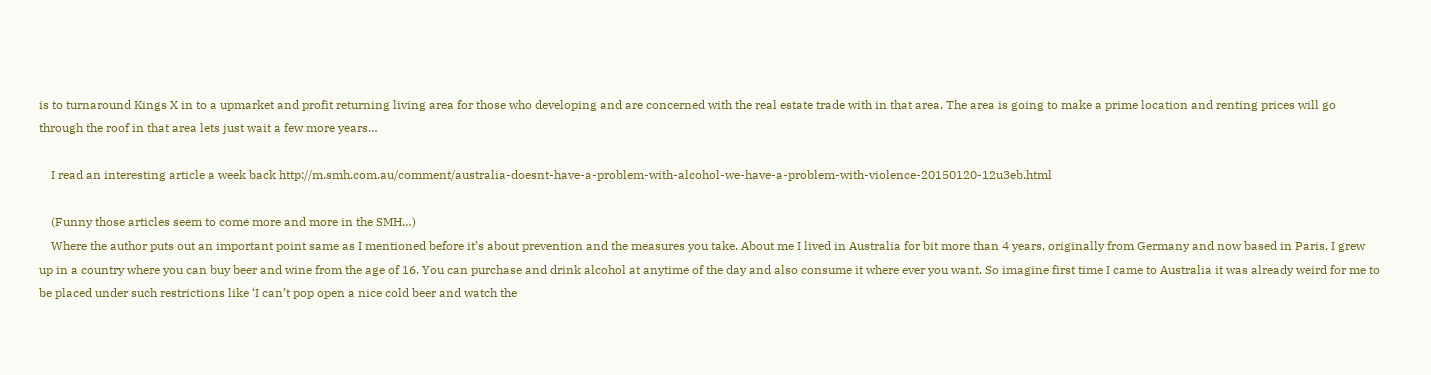is to turnaround Kings X in to a upmarket and profit returning living area for those who developing and are concerned with the real estate trade with in that area. The area is going to make a prime location and renting prices will go through the roof in that area lets just wait a few more years…

    I read an interesting article a week back http://m.smh.com.au/comment/australia-doesnt-have-a-problem-with-alcohol-we-have-a-problem-with-violence-20150120-12u3eb.html

    (Funny those articles seem to come more and more in the SMH…)
    Where the author puts out an important point same as I mentioned before it’s about prevention and the measures you take. About me I lived in Australia for bit more than 4 years, originally from Germany and now based in Paris. I grew up in a country where you can buy beer and wine from the age of 16. You can purchase and drink alcohol at anytime of the day and also consume it where ever you want. So imagine first time I came to Australia it was already weird for me to be placed under such restrictions like ‘I can’t pop open a nice cold beer and watch the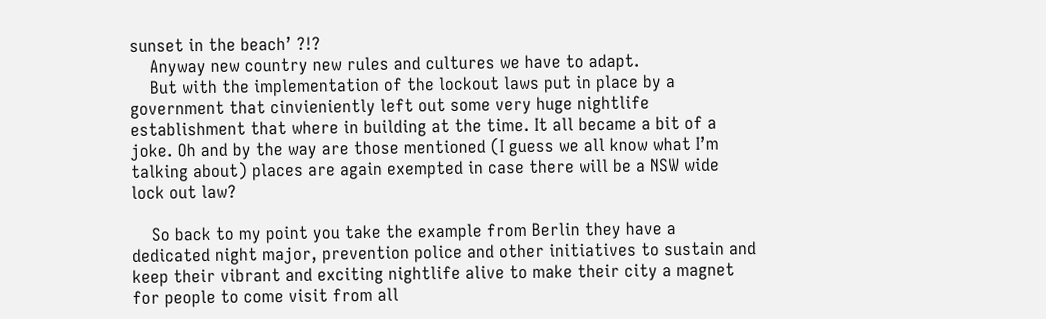sunset in the beach’ ?!?
    Anyway new country new rules and cultures we have to adapt.
    But with the implementation of the lockout laws put in place by a government that cinvieniently left out some very huge nightlife establishment that where in building at the time. It all became a bit of a joke. Oh and by the way are those mentioned (I guess we all know what I’m talking about) places are again exempted in case there will be a NSW wide lock out law?

    So back to my point you take the example from Berlin they have a dedicated night major, prevention police and other initiatives to sustain and keep their vibrant and exciting nightlife alive to make their city a magnet for people to come visit from all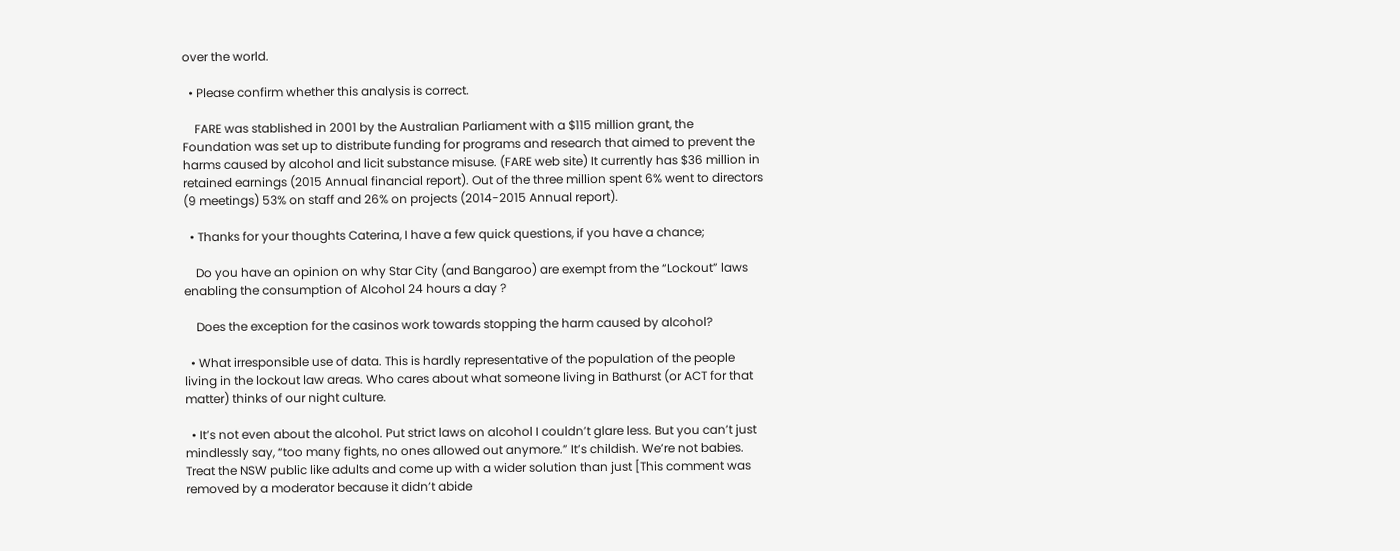over the world.

  • Please confirm whether this analysis is correct.

    FARE was stablished in 2001 by the Australian Parliament with a $115 million grant, the Foundation was set up to distribute funding for programs and research that aimed to prevent the harms caused by alcohol and licit substance misuse. (FARE web site) It currently has $36 million in retained earnings (2015 Annual financial report). Out of the three million spent 6% went to directors (9 meetings) 53% on staff and 26% on projects (2014-2015 Annual report).

  • Thanks for your thoughts Caterina, I have a few quick questions, if you have a chance;

    Do you have an opinion on why Star City (and Bangaroo) are exempt from the “Lockout” laws enabling the consumption of Alcohol 24 hours a day ?

    Does the exception for the casinos work towards stopping the harm caused by alcohol?

  • What irresponsible use of data. This is hardly representative of the population of the people living in the lockout law areas. Who cares about what someone living in Bathurst (or ACT for that matter) thinks of our night culture.

  • It’s not even about the alcohol. Put strict laws on alcohol I couldn’t glare less. But you can’t just mindlessly say, “too many fights, no ones allowed out anymore.” It’s childish. We’re not babies. Treat the NSW public like adults and come up with a wider solution than just [This comment was removed by a moderator because it didn’t abide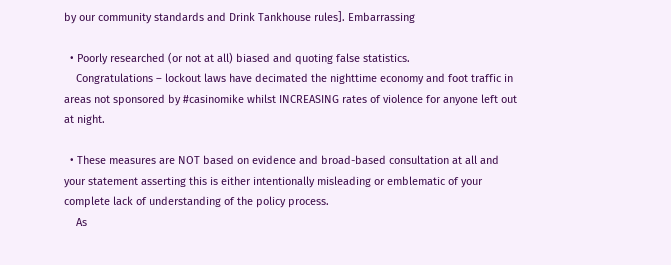by our community standards and Drink Tankhouse rules]. Embarrassing

  • Poorly researched (or not at all) biased and quoting false statistics.
    Congratulations – lockout laws have decimated the nighttime economy and foot traffic in areas not sponsored by #casinomike whilst INCREASING rates of violence for anyone left out at night.

  • These measures are NOT based on evidence and broad-based consultation at all and your statement asserting this is either intentionally misleading or emblematic of your complete lack of understanding of the policy process.
    As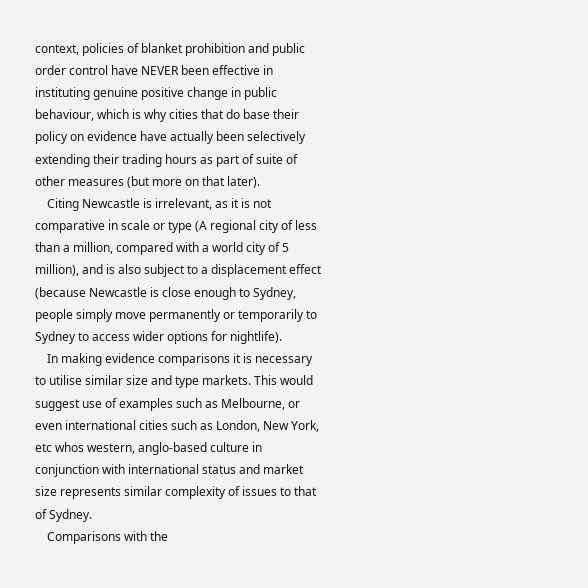context, policies of blanket prohibition and public order control have NEVER been effective in instituting genuine positive change in public behaviour, which is why cities that do base their policy on evidence have actually been selectively extending their trading hours as part of suite of other measures (but more on that later).
    Citing Newcastle is irrelevant, as it is not comparative in scale or type (A regional city of less than a million, compared with a world city of 5 million), and is also subject to a displacement effect (because Newcastle is close enough to Sydney, people simply move permanently or temporarily to Sydney to access wider options for nightlife).
    In making evidence comparisons it is necessary to utilise similar size and type markets. This would suggest use of examples such as Melbourne, or even international cities such as London, New York, etc whos western, anglo-based culture in conjunction with international status and market size represents similar complexity of issues to that of Sydney.
    Comparisons with the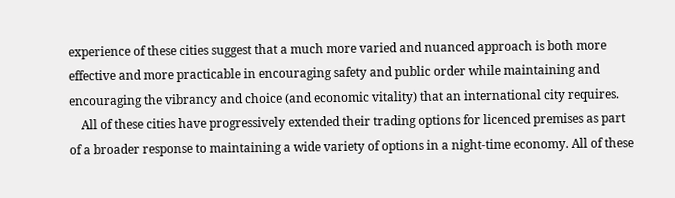experience of these cities suggest that a much more varied and nuanced approach is both more effective and more practicable in encouraging safety and public order while maintaining and encouraging the vibrancy and choice (and economic vitality) that an international city requires.
    All of these cities have progressively extended their trading options for licenced premises as part of a broader response to maintaining a wide variety of options in a night-time economy. All of these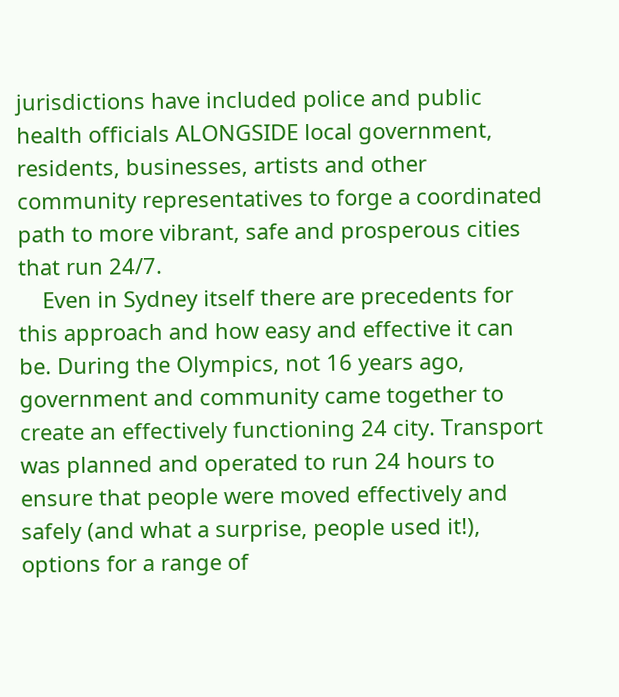jurisdictions have included police and public health officials ALONGSIDE local government, residents, businesses, artists and other community representatives to forge a coordinated path to more vibrant, safe and prosperous cities that run 24/7.
    Even in Sydney itself there are precedents for this approach and how easy and effective it can be. During the Olympics, not 16 years ago, government and community came together to create an effectively functioning 24 city. Transport was planned and operated to run 24 hours to ensure that people were moved effectively and safely (and what a surprise, people used it!), options for a range of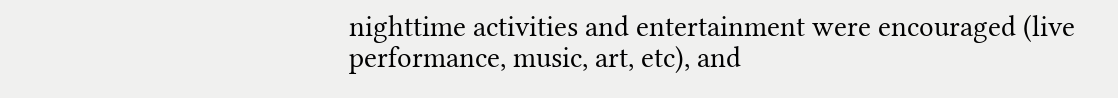nighttime activities and entertainment were encouraged (live performance, music, art, etc), and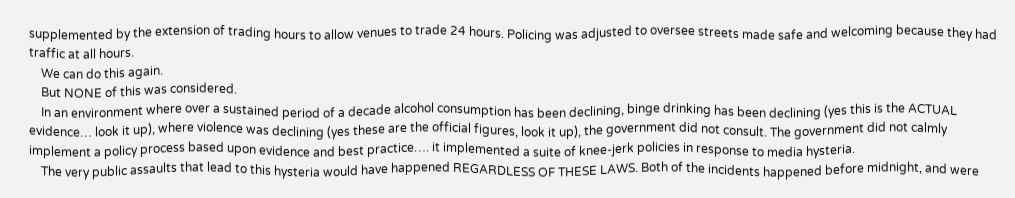supplemented by the extension of trading hours to allow venues to trade 24 hours. Policing was adjusted to oversee streets made safe and welcoming because they had traffic at all hours.
    We can do this again.
    But NONE of this was considered.
    In an environment where over a sustained period of a decade alcohol consumption has been declining, binge drinking has been declining (yes this is the ACTUAL evidence… look it up), where violence was declining (yes these are the official figures, look it up), the government did not consult. The government did not calmly implement a policy process based upon evidence and best practice…. it implemented a suite of knee-jerk policies in response to media hysteria.
    The very public assaults that lead to this hysteria would have happened REGARDLESS OF THESE LAWS. Both of the incidents happened before midnight, and were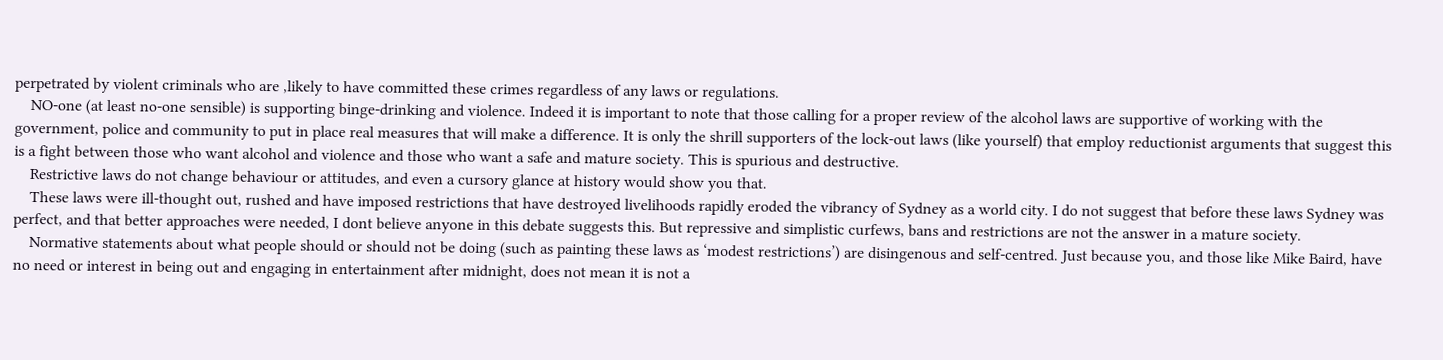perpetrated by violent criminals who are ,likely to have committed these crimes regardless of any laws or regulations.
    NO-one (at least no-one sensible) is supporting binge-drinking and violence. Indeed it is important to note that those calling for a proper review of the alcohol laws are supportive of working with the government, police and community to put in place real measures that will make a difference. It is only the shrill supporters of the lock-out laws (like yourself) that employ reductionist arguments that suggest this is a fight between those who want alcohol and violence and those who want a safe and mature society. This is spurious and destructive.
    Restrictive laws do not change behaviour or attitudes, and even a cursory glance at history would show you that.
    These laws were ill-thought out, rushed and have imposed restrictions that have destroyed livelihoods rapidly eroded the vibrancy of Sydney as a world city. I do not suggest that before these laws Sydney was perfect, and that better approaches were needed, I dont believe anyone in this debate suggests this. But repressive and simplistic curfews, bans and restrictions are not the answer in a mature society.
    Normative statements about what people should or should not be doing (such as painting these laws as ‘modest restrictions’) are disingenous and self-centred. Just because you, and those like Mike Baird, have no need or interest in being out and engaging in entertainment after midnight, does not mean it is not a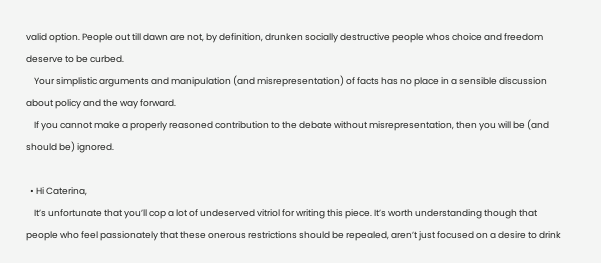valid option. People out till dawn are not, by definition, drunken socially destructive people whos choice and freedom deserve to be curbed.
    Your simplistic arguments and manipulation (and misrepresentation) of facts has no place in a sensible discussion about policy and the way forward.
    If you cannot make a properly reasoned contribution to the debate without misrepresentation, then you will be (and should be) ignored.

  • Hi Caterina,
    It’s unfortunate that you’ll cop a lot of undeserved vitriol for writing this piece. It’s worth understanding though that people who feel passionately that these onerous restrictions should be repealed, aren’t just focused on a desire to drink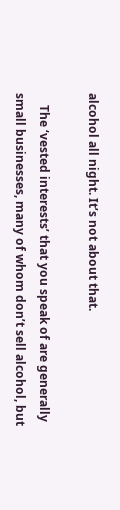alcohol all night. It’s not about that.

    The ‘vested interests’ that you speak of are generally small businesses, many of whom don’t sell alcohol, but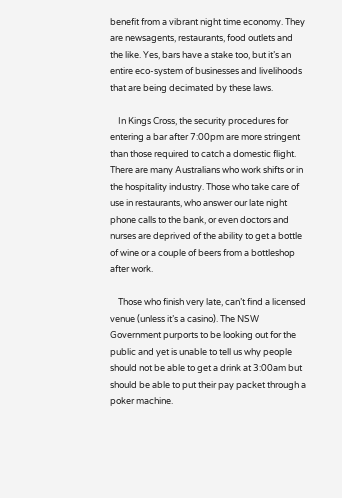benefit from a vibrant night time economy. They are newsagents, restaurants, food outlets and the like. Yes, bars have a stake too, but it’s an entire eco-system of businesses and livelihoods that are being decimated by these laws.

    In Kings Cross, the security procedures for entering a bar after 7:00pm are more stringent than those required to catch a domestic flight. There are many Australians who work shifts or in the hospitality industry. Those who take care of use in restaurants, who answer our late night phone calls to the bank, or even doctors and nurses are deprived of the ability to get a bottle of wine or a couple of beers from a bottleshop after work.

    Those who finish very late, can’t find a licensed venue (unless it’s a casino). The NSW Government purports to be looking out for the public and yet is unable to tell us why people should not be able to get a drink at 3:00am but should be able to put their pay packet through a poker machine.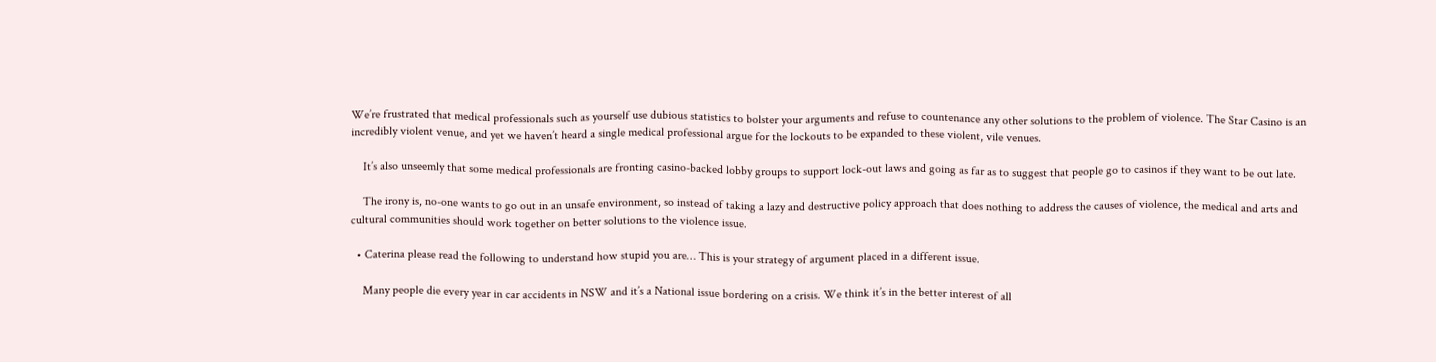We’re frustrated that medical professionals such as yourself use dubious statistics to bolster your arguments and refuse to countenance any other solutions to the problem of violence. The Star Casino is an incredibly violent venue, and yet we haven’t heard a single medical professional argue for the lockouts to be expanded to these violent, vile venues.

    It’s also unseemly that some medical professionals are fronting casino-backed lobby groups to support lock-out laws and going as far as to suggest that people go to casinos if they want to be out late.

    The irony is, no-one wants to go out in an unsafe environment, so instead of taking a lazy and destructive policy approach that does nothing to address the causes of violence, the medical and arts and cultural communities should work together on better solutions to the violence issue.

  • Caterina please read the following to understand how stupid you are… This is your strategy of argument placed in a different issue.

    Many people die every year in car accidents in NSW and it’s a National issue bordering on a crisis. We think it’s in the better interest of all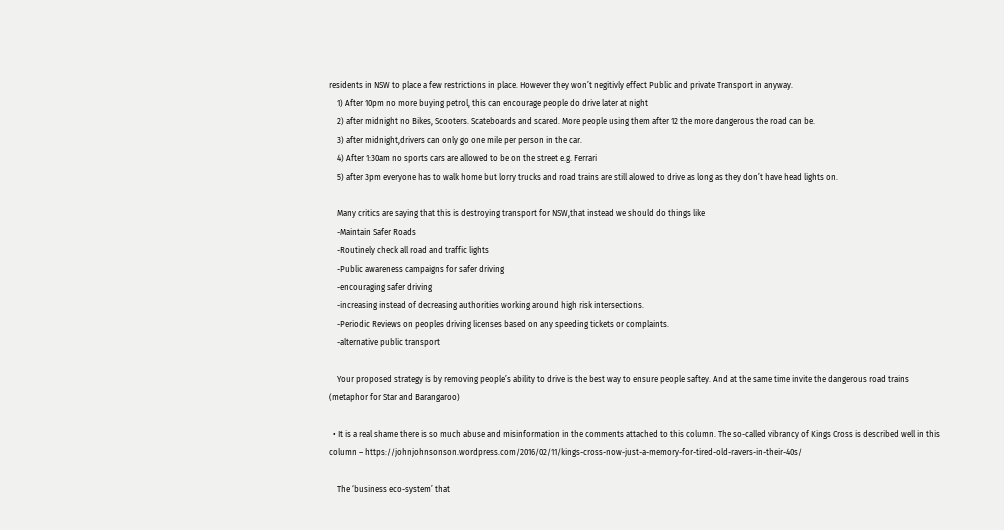residents in NSW to place a few restrictions in place. However they won’t negitivly effect Public and private Transport in anyway.
    1) After 10pm no more buying petrol, this can encourage people do drive later at night
    2) after midnight no Bikes, Scooters. Scateboards and scared. More people using them after 12 the more dangerous the road can be.
    3) after midnight,drivers can only go one mile per person in the car.
    4) After 1:30am no sports cars are allowed to be on the street e.g. Ferrari
    5) after 3pm everyone has to walk home but lorry trucks and road trains are still alowed to drive as long as they don’t have head lights on.

    Many critics are saying that this is destroying transport for NSW,that instead we should do things like
    -Maintain Safer Roads
    -Routinely check all road and traffic lights
    -Public awareness campaigns for safer driving
    -encouraging safer driving
    -increasing instead of decreasing authorities working around high risk intersections.
    -Periodic Reviews on peoples driving licenses based on any speeding tickets or complaints.
    -alternative public transport

    Your proposed strategy is by removing people’s ability to drive is the best way to ensure people saftey. And at the same time invite the dangerous road trains (metaphor for Star and Barangaroo)

  • It is a real shame there is so much abuse and misinformation in the comments attached to this column. The so-called vibrancy of Kings Cross is described well in this column – https://johnjohnsonson.wordpress.com/2016/02/11/kings-cross-now-just-a-memory-for-tired-old-ravers-in-their-40s/

    The ‘business eco-system’ that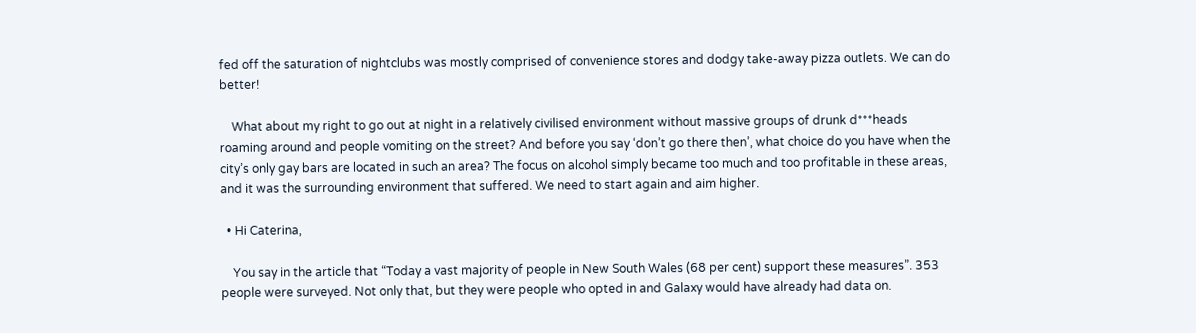fed off the saturation of nightclubs was mostly comprised of convenience stores and dodgy take-away pizza outlets. We can do better!

    What about my right to go out at night in a relatively civilised environment without massive groups of drunk d***heads roaming around and people vomiting on the street? And before you say ‘don’t go there then’, what choice do you have when the city’s only gay bars are located in such an area? The focus on alcohol simply became too much and too profitable in these areas, and it was the surrounding environment that suffered. We need to start again and aim higher.

  • Hi Caterina,

    You say in the article that “Today a vast majority of people in New South Wales (68 per cent) support these measures”. 353 people were surveyed. Not only that, but they were people who opted in and Galaxy would have already had data on.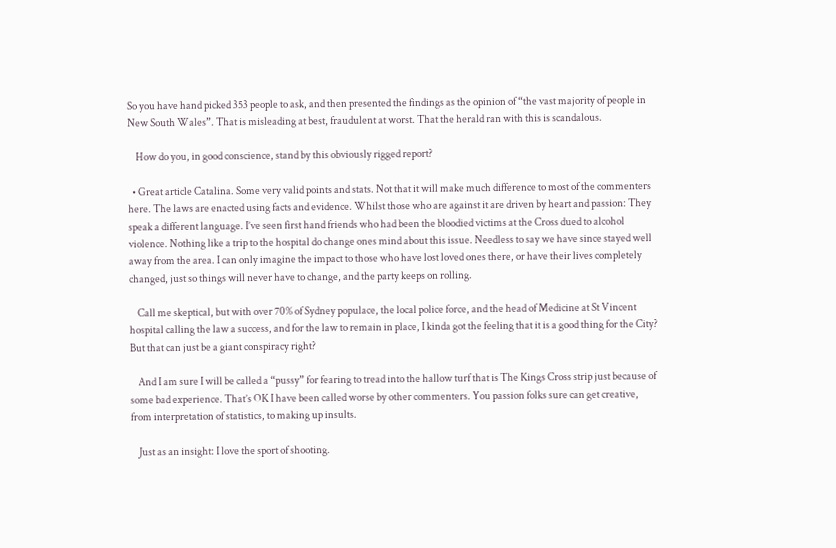So you have hand picked 353 people to ask, and then presented the findings as the opinion of “the vast majority of people in New South Wales”. That is misleading at best, fraudulent at worst. That the herald ran with this is scandalous.

    How do you, in good conscience, stand by this obviously rigged report?

  • Great article Catalina. Some very valid points and stats. Not that it will make much difference to most of the commenters here. The laws are enacted using facts and evidence. Whilst those who are against it are driven by heart and passion: They speak a different language. I’ve seen first hand friends who had been the bloodied victims at the Cross dued to alcohol violence. Nothing like a trip to the hospital do change ones mind about this issue. Needless to say we have since stayed well away from the area. I can only imagine the impact to those who have lost loved ones there, or have their lives completely changed, just so things will never have to change, and the party keeps on rolling.

    Call me skeptical, but with over 70% of Sydney populace, the local police force, and the head of Medicine at St Vincent hospital calling the law a success, and for the law to remain in place, I kinda got the feeling that it is a good thing for the City? But that can just be a giant conspiracy right?

    And I am sure I will be called a “pussy” for fearing to tread into the hallow turf that is The Kings Cross strip just because of some bad experience. That’s OK I have been called worse by other commenters. You passion folks sure can get creative, from interpretation of statistics, to making up insults.

    Just as an insight: I love the sport of shooting.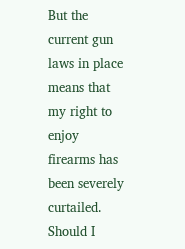But the current gun laws in place means that my right to enjoy firearms has been severely curtailed. Should I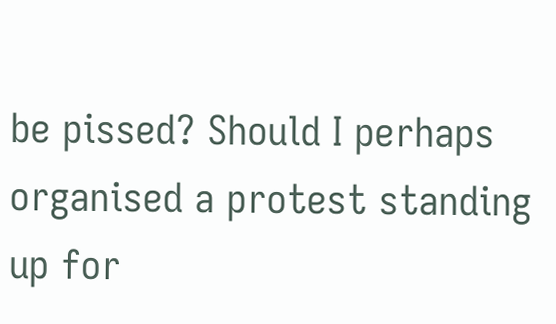be pissed? Should I perhaps organised a protest standing up for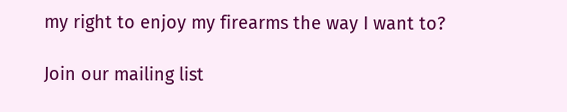my right to enjoy my firearms the way I want to?

Join our mailing list